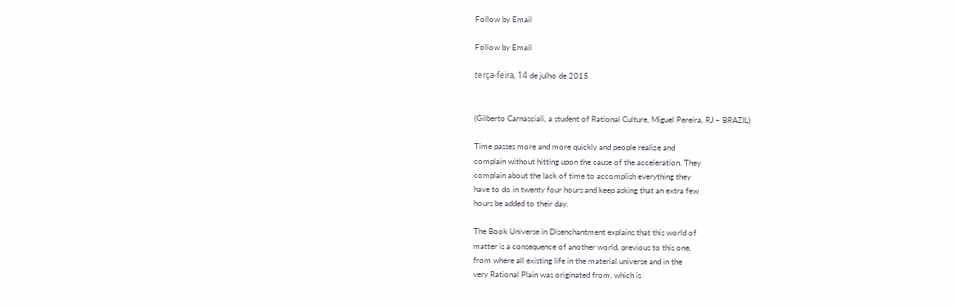Follow by Email

Follow by Email

terça-feira, 14 de julho de 2015


(Gilberto Carnasciali, a student of Rational Culture, Miguel Pereira, RJ – BRAZIL)

Time passes more and more quickly and people realize and
complain without hitting upon the cause of the acceleration. They
complain about the lack of time to accomplish everything they
have to do in twenty four hours and keep asking that an extra few
hours be added to their day.

The Book Universe in Disenchantment explains that this world of
matter is a consequence of another world, previous to this one,
from where all existing life in the material universe and in the
very Rational Plain was originated from, which is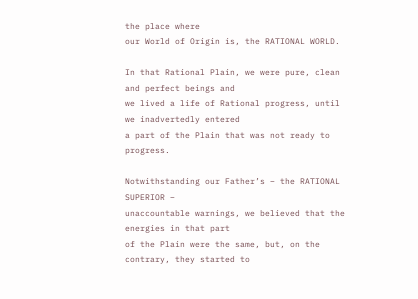the place where
our World of Origin is, the RATIONAL WORLD.

In that Rational Plain, we were pure, clean and perfect beings and
we lived a life of Rational progress, until we inadvertedly entered
a part of the Plain that was not ready to progress.

Notwithstanding our Father’s – the RATIONAL SUPERIOR –
unaccountable warnings, we believed that the energies in that part
of the Plain were the same, but, on the contrary, they started to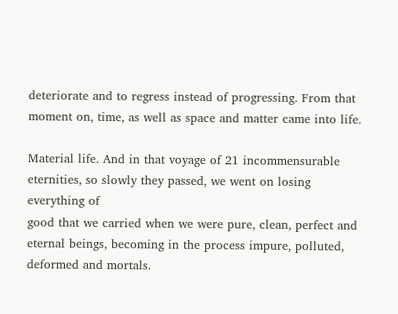deteriorate and to regress instead of progressing. From that
moment on, time, as well as space and matter came into life.

Material life. And in that voyage of 21 incommensurable
eternities, so slowly they passed, we went on losing everything of
good that we carried when we were pure, clean, perfect and
eternal beings, becoming in the process impure, polluted,
deformed and mortals.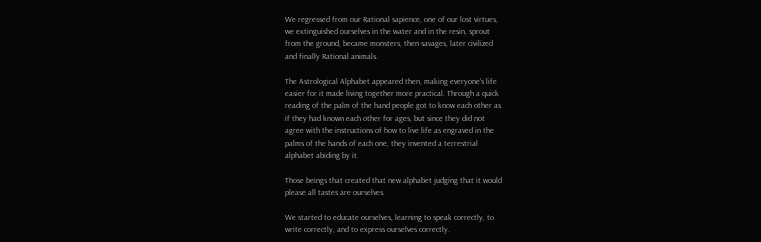We regressed from our Rational sapience, one of our lost virtues,
we extinguished ourselves in the water and in the resin, sprout
from the ground, became monsters, then savages, later civilized
and finally Rational animals.

The Astrological Alphabet appeared then, making everyone’s life
easier for it made living together more practical. Through a quick
reading of the palm of the hand people got to know each other as
if they had known each other for ages, but since they did not
agree with the instructions of how to live life as engraved in the
palms of the hands of each one, they invented a terrestrial
alphabet abiding by it.

Those beings that created that new alphabet judging that it would
please all tastes are ourselves.

We started to educate ourselves, learning to speak correctly, to
write correctly, and to express ourselves correctly.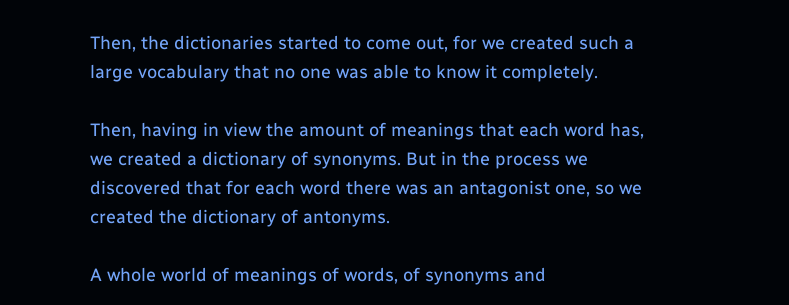Then, the dictionaries started to come out, for we created such a
large vocabulary that no one was able to know it completely.

Then, having in view the amount of meanings that each word has,
we created a dictionary of synonyms. But in the process we
discovered that for each word there was an antagonist one, so we
created the dictionary of antonyms.

A whole world of meanings of words, of synonyms and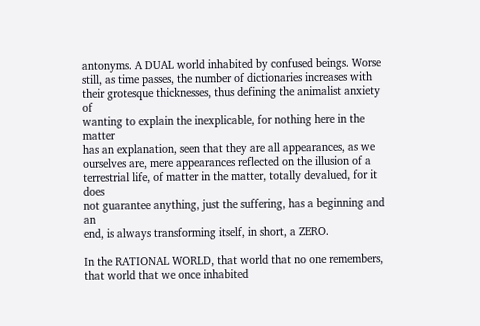antonyms. A DUAL world inhabited by confused beings. Worse
still, as time passes, the number of dictionaries increases with
their grotesque thicknesses, thus defining the animalist anxiety of
wanting to explain the inexplicable, for nothing here in the matter
has an explanation, seen that they are all appearances, as we
ourselves are, mere appearances reflected on the illusion of a
terrestrial life, of matter in the matter, totally devalued, for it does
not guarantee anything, just the suffering, has a beginning and an
end, is always transforming itself, in short, a ZERO.

In the RATIONAL WORLD, that world that no one remembers,
that world that we once inhabited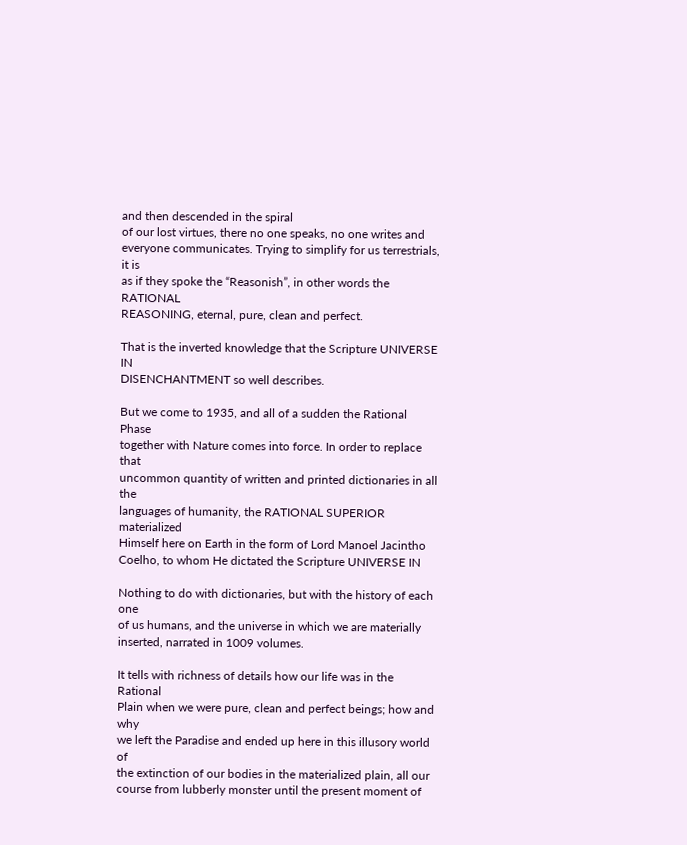and then descended in the spiral
of our lost virtues, there no one speaks, no one writes and
everyone communicates. Trying to simplify for us terrestrials, it is
as if they spoke the “Reasonish”, in other words the RATIONAL
REASONING, eternal, pure, clean and perfect.

That is the inverted knowledge that the Scripture UNIVERSE IN
DISENCHANTMENT so well describes.

But we come to 1935, and all of a sudden the Rational Phase
together with Nature comes into force. In order to replace that
uncommon quantity of written and printed dictionaries in all the
languages of humanity, the RATIONAL SUPERIOR materialized
Himself here on Earth in the form of Lord Manoel Jacintho
Coelho, to whom He dictated the Scripture UNIVERSE IN

Nothing to do with dictionaries, but with the history of each one
of us humans, and the universe in which we are materially
inserted, narrated in 1009 volumes.

It tells with richness of details how our life was in the Rational
Plain when we were pure, clean and perfect beings; how and why
we left the Paradise and ended up here in this illusory world of
the extinction of our bodies in the materialized plain, all our
course from lubberly monster until the present moment of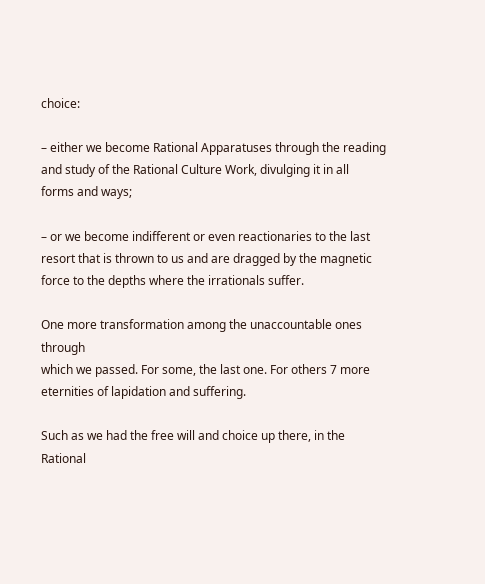choice:

– either we become Rational Apparatuses through the reading
and study of the Rational Culture Work, divulging it in all
forms and ways;

– or we become indifferent or even reactionaries to the last
resort that is thrown to us and are dragged by the magnetic
force to the depths where the irrationals suffer.

One more transformation among the unaccountable ones through
which we passed. For some, the last one. For others 7 more
eternities of lapidation and suffering.

Such as we had the free will and choice up there, in the Rational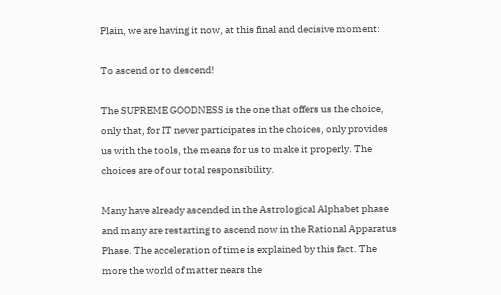Plain, we are having it now, at this final and decisive moment:

To ascend or to descend!

The SUPREME GOODNESS is the one that offers us the choice,
only that, for IT never participates in the choices, only provides
us with the tools, the means for us to make it properly. The
choices are of our total responsibility.

Many have already ascended in the Astrological Alphabet phase
and many are restarting to ascend now in the Rational Apparatus
Phase. The acceleration of time is explained by this fact. The
more the world of matter nears the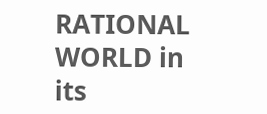RATIONAL WORLD in its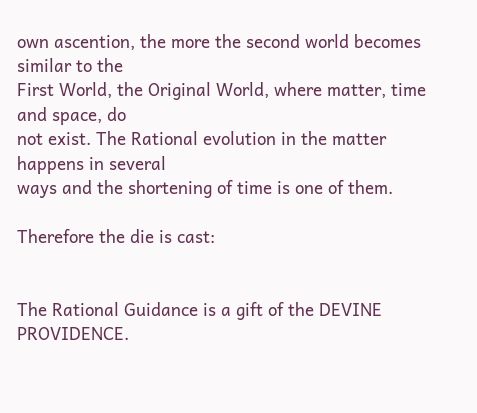own ascention, the more the second world becomes similar to the
First World, the Original World, where matter, time and space, do
not exist. The Rational evolution in the matter happens in several
ways and the shortening of time is one of them.

Therefore the die is cast:


The Rational Guidance is a gift of the DEVINE PROVIDENCE.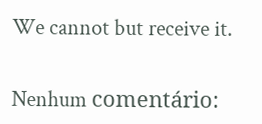We cannot but receive it.


Nenhum comentário: